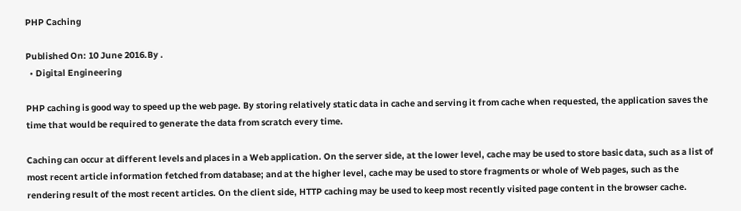PHP Caching

Published On: 10 June 2016.By .
  • Digital Engineering

PHP caching is good way to speed up the web page. By storing relatively static data in cache and serving it from cache when requested, the application saves the time that would be required to generate the data from scratch every time.

Caching can occur at different levels and places in a Web application. On the server side, at the lower level, cache may be used to store basic data, such as a list of most recent article information fetched from database; and at the higher level, cache may be used to store fragments or whole of Web pages, such as the rendering result of the most recent articles. On the client side, HTTP caching may be used to keep most recently visited page content in the browser cache.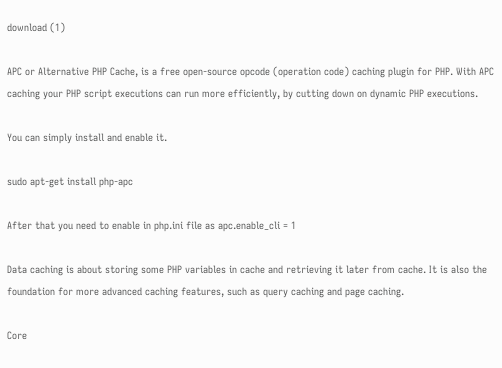download (1)

APC or Alternative PHP Cache, is a free open-source opcode (operation code) caching plugin for PHP. With APC caching your PHP script executions can run more efficiently, by cutting down on dynamic PHP executions.

You can simply install and enable it.

sudo apt-get install php-apc

After that you need to enable in php.ini file as apc.enable_cli = 1

Data caching is about storing some PHP variables in cache and retrieving it later from cache. It is also the foundation for more advanced caching features, such as query caching and page caching.

Core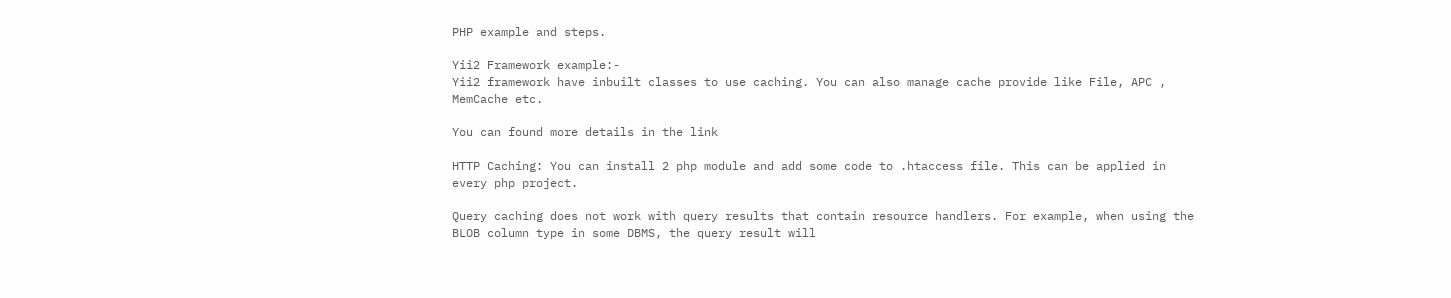PHP example and steps.

Yii2 Framework example:-
Yii2 framework have inbuilt classes to use caching. You can also manage cache provide like File, APC , MemCache etc.

You can found more details in the link

HTTP Caching: You can install 2 php module and add some code to .htaccess file. This can be applied in every php project.

Query caching does not work with query results that contain resource handlers. For example, when using the BLOB column type in some DBMS, the query result will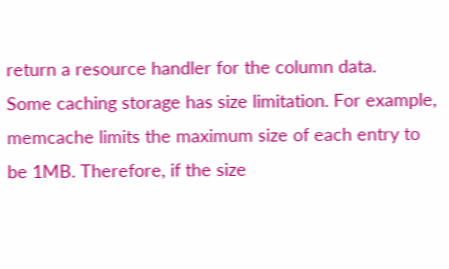return a resource handler for the column data.
Some caching storage has size limitation. For example, memcache limits the maximum size of each entry to be 1MB. Therefore, if the size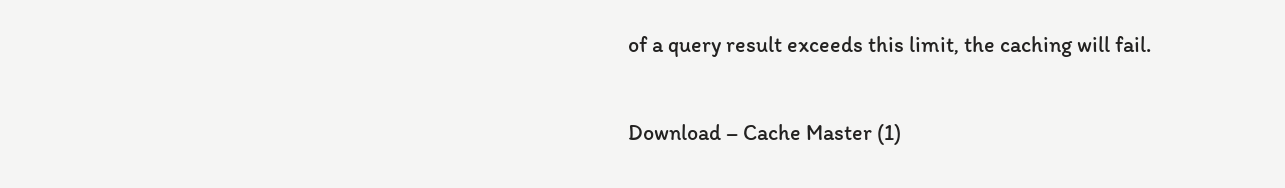of a query result exceeds this limit, the caching will fail.

Download – Cache Master (1)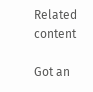Related content

Got an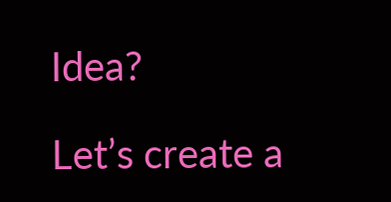Idea?

Let’s create a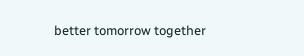better tomorrow together